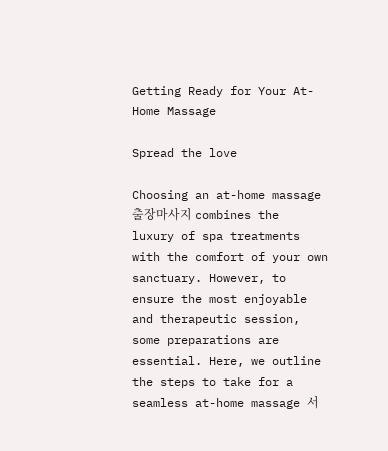Getting Ready for Your At-Home Massage

Spread the love

Choosing an at-home massage 출장마사지 combines the luxury of spa treatments with the comfort of your own sanctuary. However, to ensure the most enjoyable and therapeutic session, some preparations are essential. Here, we outline the steps to take for a seamless at-home massage 서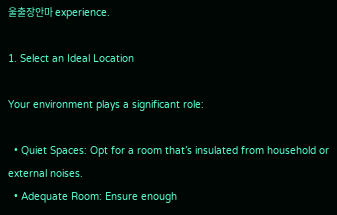울출장안마 experience.

1. Select an Ideal Location

Your environment plays a significant role:

  • Quiet Spaces: Opt for a room that’s insulated from household or external noises.
  • Adequate Room: Ensure enough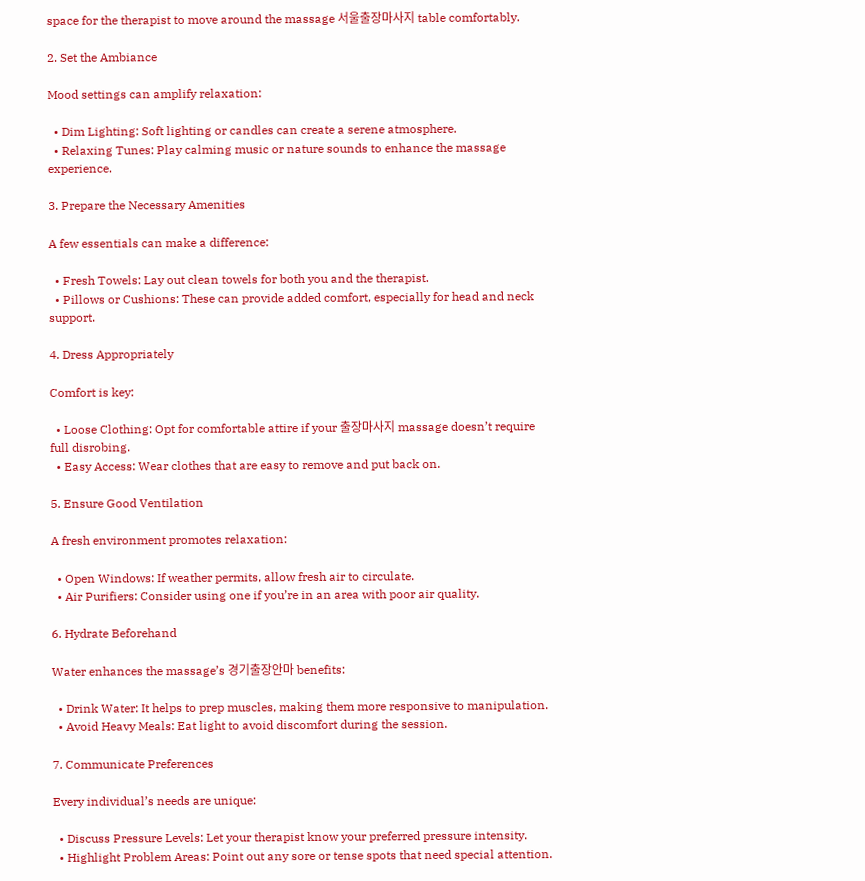space for the therapist to move around the massage 서울출장마사지 table comfortably.

2. Set the Ambiance

Mood settings can amplify relaxation:

  • Dim Lighting: Soft lighting or candles can create a serene atmosphere.
  • Relaxing Tunes: Play calming music or nature sounds to enhance the massage experience.

3. Prepare the Necessary Amenities

A few essentials can make a difference:

  • Fresh Towels: Lay out clean towels for both you and the therapist.
  • Pillows or Cushions: These can provide added comfort, especially for head and neck support.

4. Dress Appropriately

Comfort is key:

  • Loose Clothing: Opt for comfortable attire if your 출장마사지 massage doesn’t require full disrobing.
  • Easy Access: Wear clothes that are easy to remove and put back on.

5. Ensure Good Ventilation

A fresh environment promotes relaxation:

  • Open Windows: If weather permits, allow fresh air to circulate.
  • Air Purifiers: Consider using one if you’re in an area with poor air quality.

6. Hydrate Beforehand

Water enhances the massage’s 경기출장안마 benefits:

  • Drink Water: It helps to prep muscles, making them more responsive to manipulation.
  • Avoid Heavy Meals: Eat light to avoid discomfort during the session.

7. Communicate Preferences

Every individual’s needs are unique:

  • Discuss Pressure Levels: Let your therapist know your preferred pressure intensity.
  • Highlight Problem Areas: Point out any sore or tense spots that need special attention.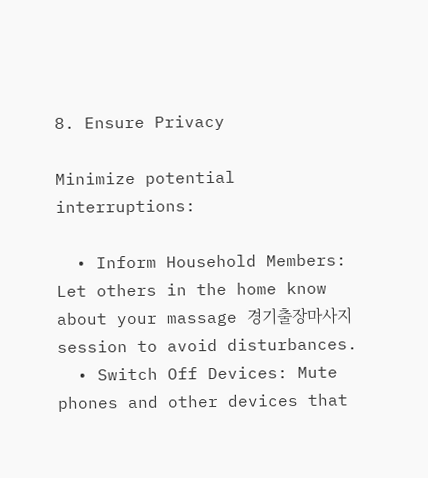8. Ensure Privacy

Minimize potential interruptions:

  • Inform Household Members: Let others in the home know about your massage 경기출장마사지 session to avoid disturbances.
  • Switch Off Devices: Mute phones and other devices that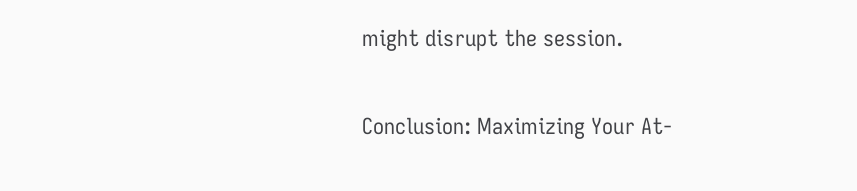might disrupt the session.

Conclusion: Maximizing Your At-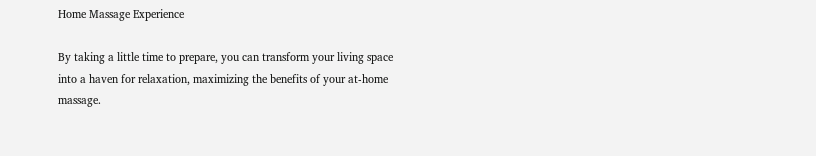Home Massage Experience

By taking a little time to prepare, you can transform your living space into a haven for relaxation, maximizing the benefits of your at-home massage.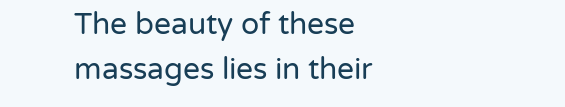The beauty of these massages lies in their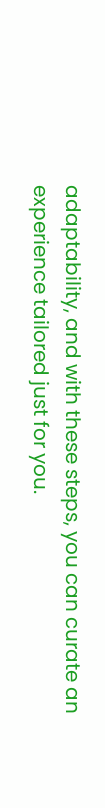adaptability, and with these steps, you can curate an experience tailored just for you.